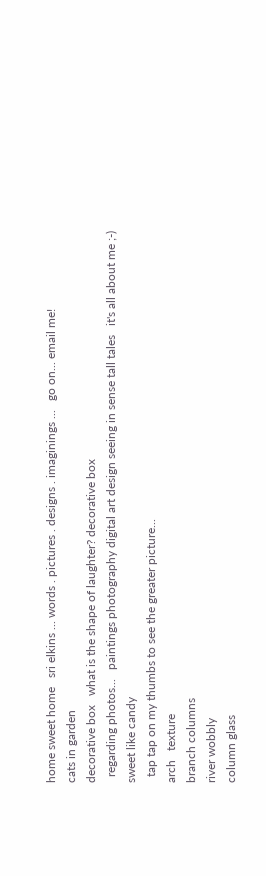home sweet home   sri elkins ... words . pictures . designs . imaginings ...   go on... email me!
cats in garden
decorative box   what is the shape of laughter? decorative box
  regarding photos...   paintings photography digital art design seeing in sense tall tales   it's all about me ;-)
sweet like candy
  tap tap on my thumbs to see the greater picture...
arch   texture
branch columns
river wobbly
column glass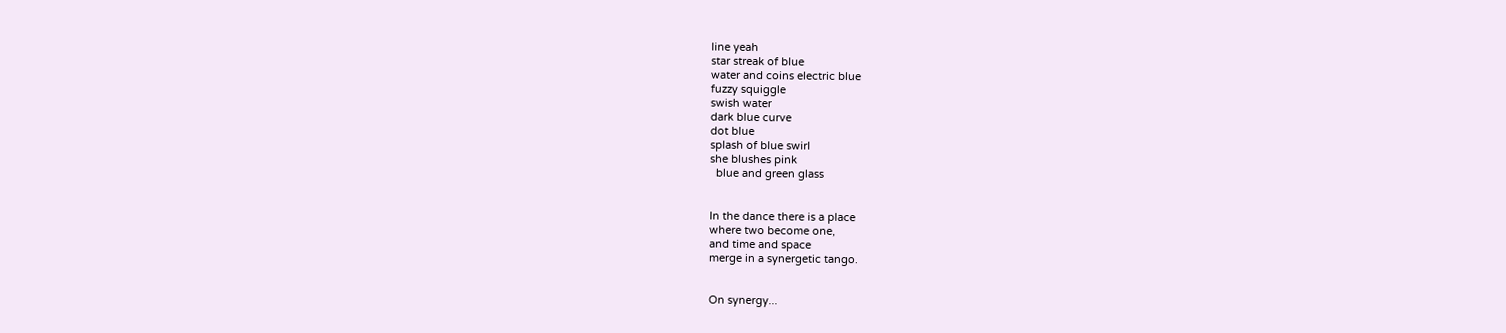line yeah
star streak of blue
water and coins electric blue
fuzzy squiggle
swish water
dark blue curve
dot blue
splash of blue swirl
she blushes pink
  blue and green glass


In the dance there is a place
where two become one,
and time and space
merge in a synergetic tango.


On synergy...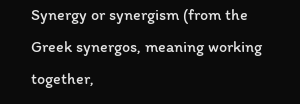Synergy or synergism (from the Greek synergos, meaning working together,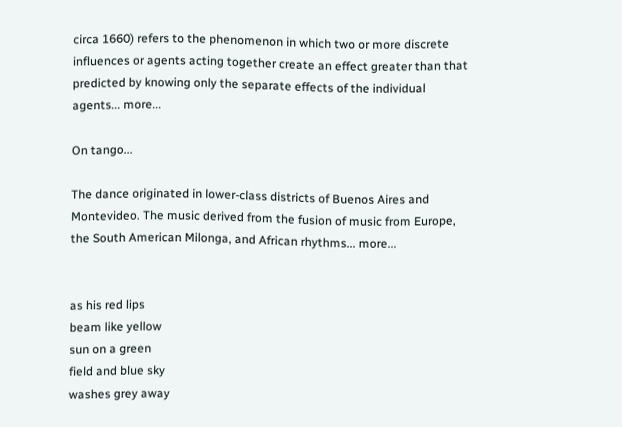circa 1660) refers to the phenomenon in which two or more discrete influences or agents acting together create an effect greater than that predicted by knowing only the separate effects of the individual agents... more...

On tango...

The dance originated in lower-class districts of Buenos Aires and Montevideo. The music derived from the fusion of music from Europe, the South American Milonga, and African rhythms... more...


as his red lips
beam like yellow
sun on a green
field and blue sky
washes grey away